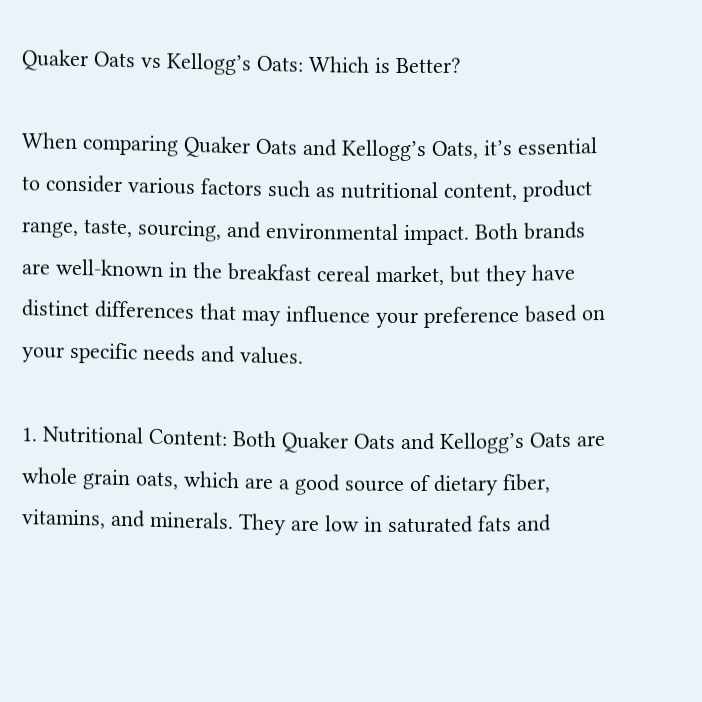Quaker Oats vs Kellogg’s Oats: Which is Better?

When comparing Quaker Oats and Kellogg’s Oats, it’s essential to consider various factors such as nutritional content, product range, taste, sourcing, and environmental impact. Both brands are well-known in the breakfast cereal market, but they have distinct differences that may influence your preference based on your specific needs and values.

1. Nutritional Content: Both Quaker Oats and Kellogg’s Oats are whole grain oats, which are a good source of dietary fiber, vitamins, and minerals. They are low in saturated fats and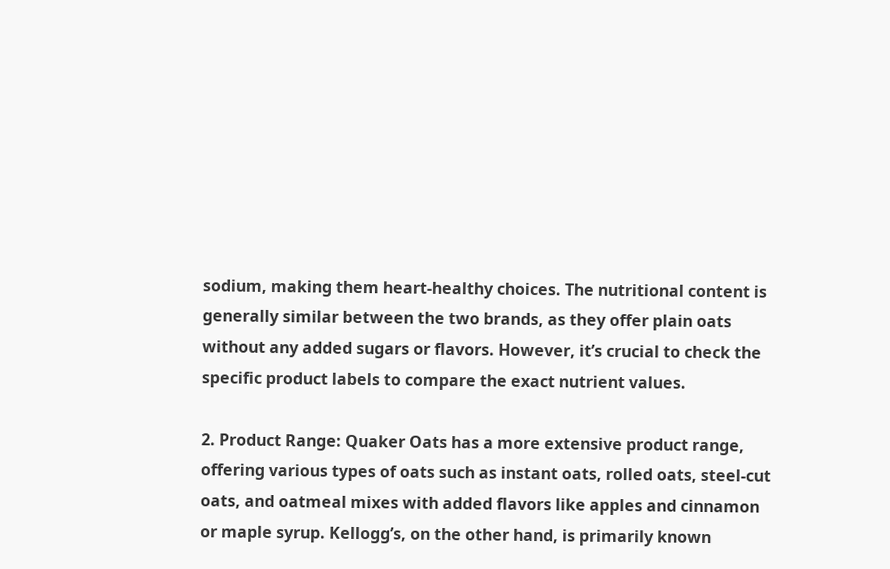sodium, making them heart-healthy choices. The nutritional content is generally similar between the two brands, as they offer plain oats without any added sugars or flavors. However, it’s crucial to check the specific product labels to compare the exact nutrient values.

2. Product Range: Quaker Oats has a more extensive product range, offering various types of oats such as instant oats, rolled oats, steel-cut oats, and oatmeal mixes with added flavors like apples and cinnamon or maple syrup. Kellogg’s, on the other hand, is primarily known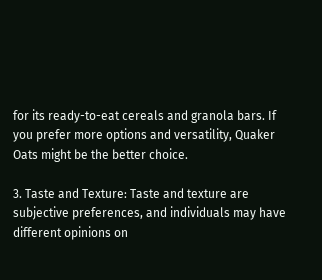for its ready-to-eat cereals and granola bars. If you prefer more options and versatility, Quaker Oats might be the better choice.

3. Taste and Texture: Taste and texture are subjective preferences, and individuals may have different opinions on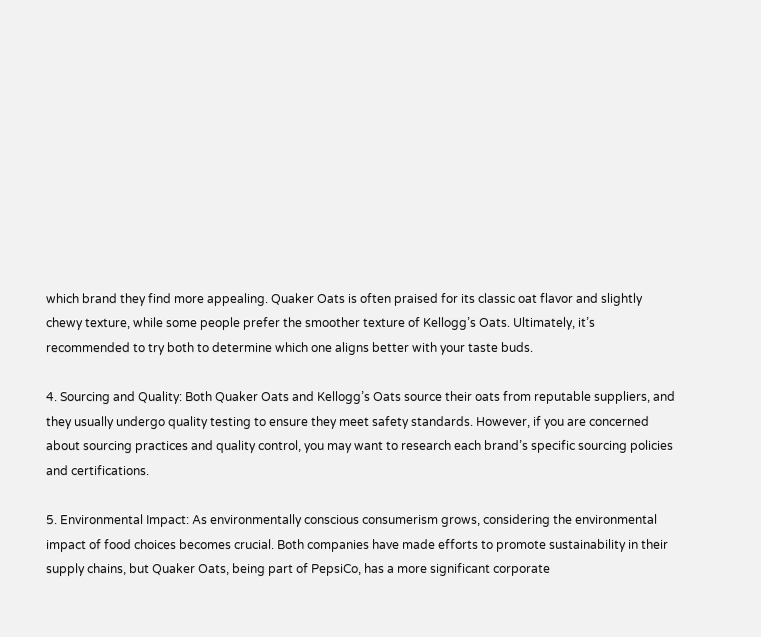which brand they find more appealing. Quaker Oats is often praised for its classic oat flavor and slightly chewy texture, while some people prefer the smoother texture of Kellogg’s Oats. Ultimately, it’s recommended to try both to determine which one aligns better with your taste buds.

4. Sourcing and Quality: Both Quaker Oats and Kellogg’s Oats source their oats from reputable suppliers, and they usually undergo quality testing to ensure they meet safety standards. However, if you are concerned about sourcing practices and quality control, you may want to research each brand’s specific sourcing policies and certifications.

5. Environmental Impact: As environmentally conscious consumerism grows, considering the environmental impact of food choices becomes crucial. Both companies have made efforts to promote sustainability in their supply chains, but Quaker Oats, being part of PepsiCo, has a more significant corporate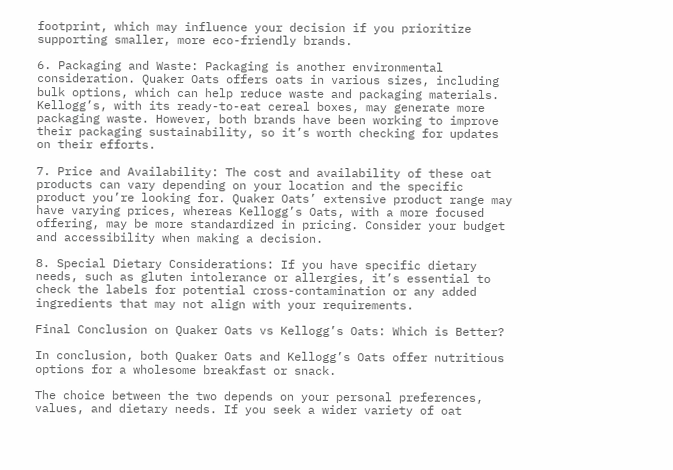footprint, which may influence your decision if you prioritize supporting smaller, more eco-friendly brands.

6. Packaging and Waste: Packaging is another environmental consideration. Quaker Oats offers oats in various sizes, including bulk options, which can help reduce waste and packaging materials. Kellogg’s, with its ready-to-eat cereal boxes, may generate more packaging waste. However, both brands have been working to improve their packaging sustainability, so it’s worth checking for updates on their efforts.

7. Price and Availability: The cost and availability of these oat products can vary depending on your location and the specific product you’re looking for. Quaker Oats’ extensive product range may have varying prices, whereas Kellogg’s Oats, with a more focused offering, may be more standardized in pricing. Consider your budget and accessibility when making a decision.

8. Special Dietary Considerations: If you have specific dietary needs, such as gluten intolerance or allergies, it’s essential to check the labels for potential cross-contamination or any added ingredients that may not align with your requirements.

Final Conclusion on Quaker Oats vs Kellogg’s Oats: Which is Better?

In conclusion, both Quaker Oats and Kellogg’s Oats offer nutritious options for a wholesome breakfast or snack.

The choice between the two depends on your personal preferences, values, and dietary needs. If you seek a wider variety of oat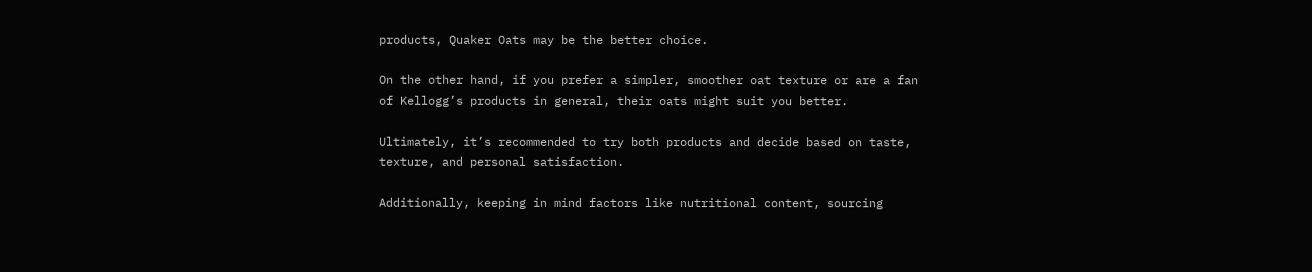products, Quaker Oats may be the better choice.

On the other hand, if you prefer a simpler, smoother oat texture or are a fan of Kellogg’s products in general, their oats might suit you better.

Ultimately, it’s recommended to try both products and decide based on taste, texture, and personal satisfaction.

Additionally, keeping in mind factors like nutritional content, sourcing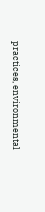practices, environmental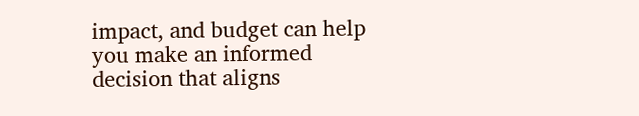impact, and budget can help you make an informed decision that aligns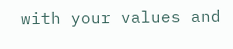with your values and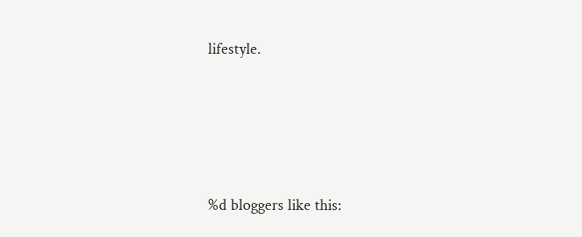lifestyle.





%d bloggers like this: